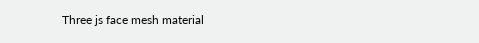Three js face mesh material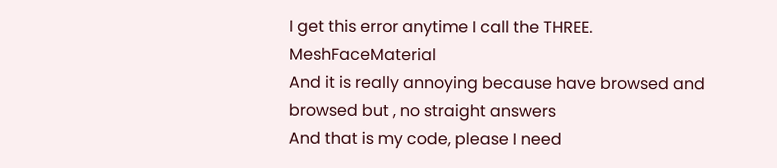I get this error anytime I call the THREE. MeshFaceMaterial
And it is really annoying because have browsed and browsed but , no straight answers
And that is my code, please I need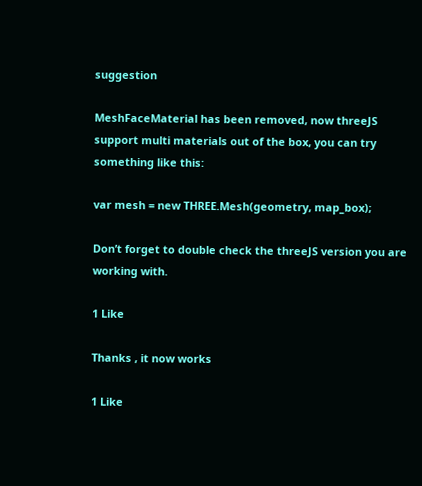suggestion

MeshFaceMaterial has been removed, now threeJS support multi materials out of the box, you can try something like this:

var mesh = new THREE.Mesh(geometry, map_box);

Don’t forget to double check the threeJS version you are working with.

1 Like

Thanks , it now works

1 Like